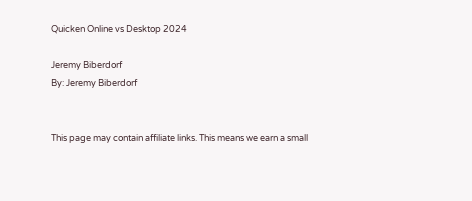Quicken Online vs Desktop 2024

Jeremy Biberdorf
By: Jeremy Biberdorf


This page may contain affiliate links. This means we earn a small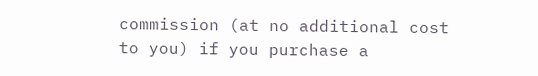commission (at no additional cost to you) if you purchase a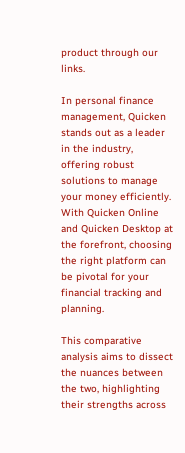product through our links.

In personal finance management, Quicken stands out as a leader in the industry, offering robust solutions to manage your money efficiently. With Quicken Online and Quicken Desktop at the forefront, choosing the right platform can be pivotal for your financial tracking and planning.

This comparative analysis aims to dissect the nuances between the two, highlighting their strengths across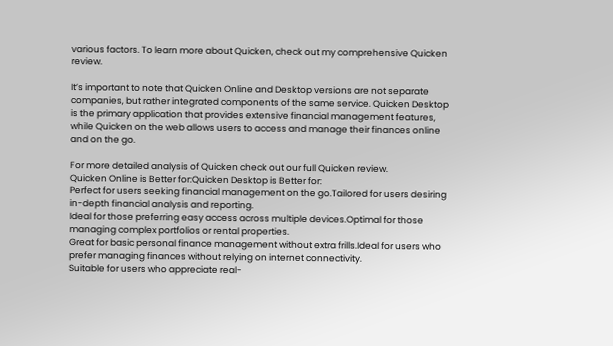various factors. To learn more about Quicken, check out my comprehensive Quicken review.

It’s important to note that Quicken Online and Desktop versions are not separate companies, but rather integrated components of the same service. Quicken Desktop is the primary application that provides extensive financial management features, while Quicken on the web allows users to access and manage their finances online and on the go.

For more detailed analysis of Quicken check out our full Quicken review.
Quicken Online is Better for:Quicken Desktop is Better for:
Perfect for users seeking financial management on the go.Tailored for users desiring in-depth financial analysis and reporting.
Ideal for those preferring easy access across multiple devices.Optimal for those managing complex portfolios or rental properties.
Great for basic personal finance management without extra frills.Ideal for users who prefer managing finances without relying on internet connectivity.
Suitable for users who appreciate real-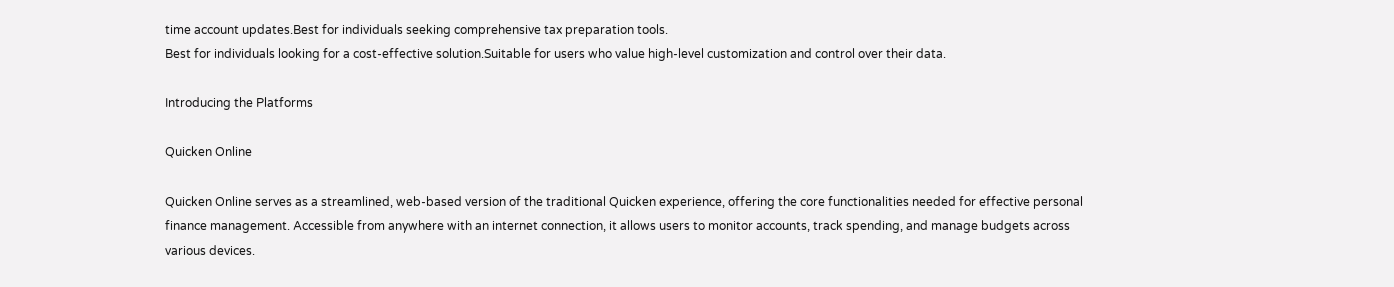time account updates.Best for individuals seeking comprehensive tax preparation tools.
Best for individuals looking for a cost-effective solution.Suitable for users who value high-level customization and control over their data.

Introducing the Platforms

Quicken Online

Quicken Online serves as a streamlined, web-based version of the traditional Quicken experience, offering the core functionalities needed for effective personal finance management. Accessible from anywhere with an internet connection, it allows users to monitor accounts, track spending, and manage budgets across various devices.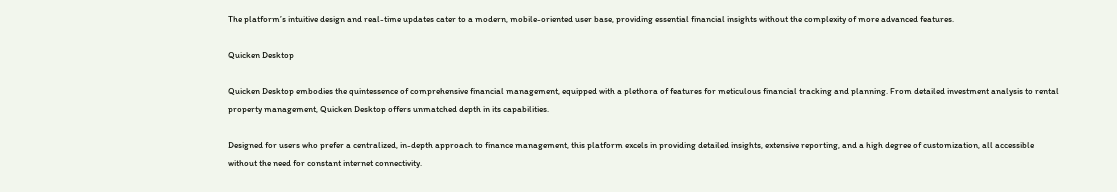The platform’s intuitive design and real-time updates cater to a modern, mobile-oriented user base, providing essential financial insights without the complexity of more advanced features.

Quicken Desktop

Quicken Desktop embodies the quintessence of comprehensive financial management, equipped with a plethora of features for meticulous financial tracking and planning. From detailed investment analysis to rental property management, Quicken Desktop offers unmatched depth in its capabilities.

Designed for users who prefer a centralized, in-depth approach to finance management, this platform excels in providing detailed insights, extensive reporting, and a high degree of customization, all accessible without the need for constant internet connectivity.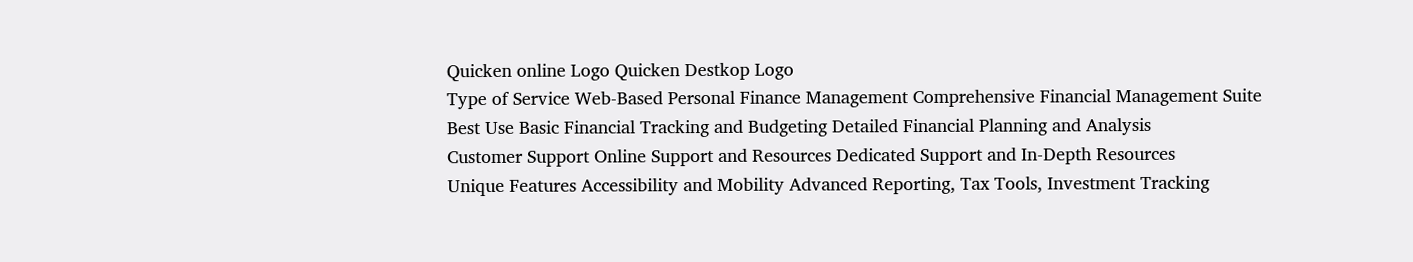Quicken online Logo Quicken Destkop Logo
Type of Service Web-Based Personal Finance Management Comprehensive Financial Management Suite
Best Use Basic Financial Tracking and Budgeting Detailed Financial Planning and Analysis
Customer Support Online Support and Resources Dedicated Support and In-Depth Resources
Unique Features Accessibility and Mobility Advanced Reporting, Tax Tools, Investment Tracking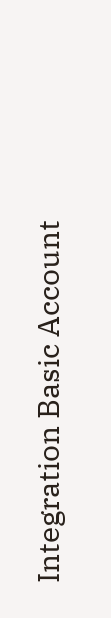Integration Basic Account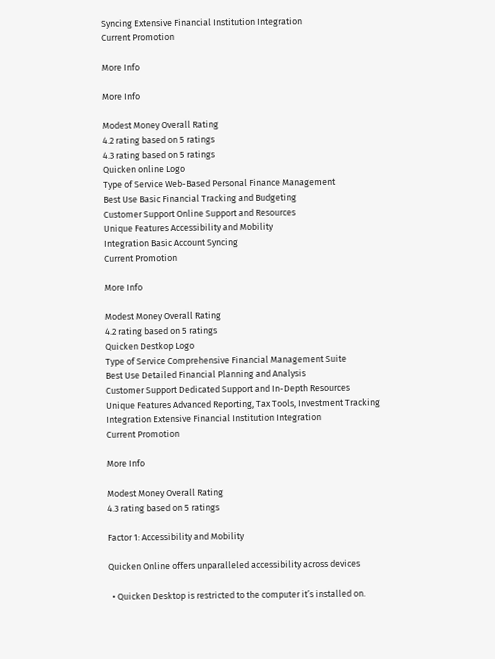Syncing Extensive Financial Institution Integration
Current Promotion

More Info

More Info

Modest Money Overall Rating
4.2 rating based on 5 ratings
4.3 rating based on 5 ratings
Quicken online Logo
Type of Service Web-Based Personal Finance Management
Best Use Basic Financial Tracking and Budgeting
Customer Support Online Support and Resources
Unique Features Accessibility and Mobility
Integration Basic Account Syncing
Current Promotion

More Info

Modest Money Overall Rating
4.2 rating based on 5 ratings
Quicken Destkop Logo
Type of Service Comprehensive Financial Management Suite
Best Use Detailed Financial Planning and Analysis
Customer Support Dedicated Support and In-Depth Resources
Unique Features Advanced Reporting, Tax Tools, Investment Tracking
Integration Extensive Financial Institution Integration
Current Promotion

More Info

Modest Money Overall Rating
4.3 rating based on 5 ratings

Factor 1: Accessibility and Mobility

Quicken Online offers unparalleled accessibility across devices

  • Quicken Desktop is restricted to the computer it’s installed on.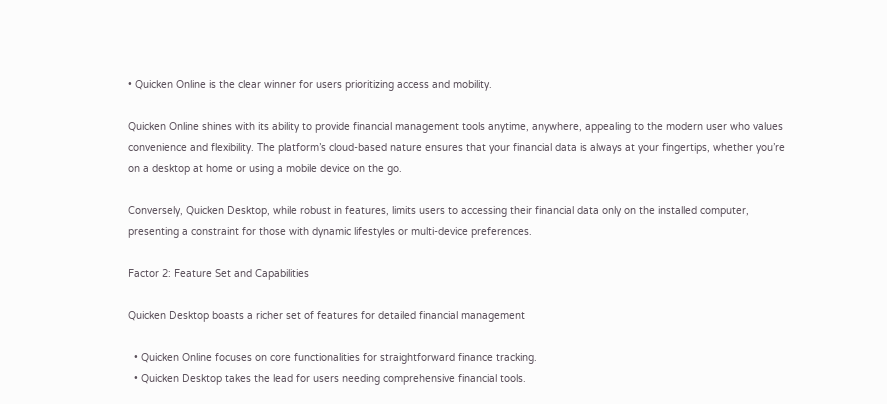• Quicken Online is the clear winner for users prioritizing access and mobility.

Quicken Online shines with its ability to provide financial management tools anytime, anywhere, appealing to the modern user who values convenience and flexibility. The platform’s cloud-based nature ensures that your financial data is always at your fingertips, whether you’re on a desktop at home or using a mobile device on the go.

Conversely, Quicken Desktop, while robust in features, limits users to accessing their financial data only on the installed computer, presenting a constraint for those with dynamic lifestyles or multi-device preferences.

Factor 2: Feature Set and Capabilities

Quicken Desktop boasts a richer set of features for detailed financial management

  • Quicken Online focuses on core functionalities for straightforward finance tracking.
  • Quicken Desktop takes the lead for users needing comprehensive financial tools.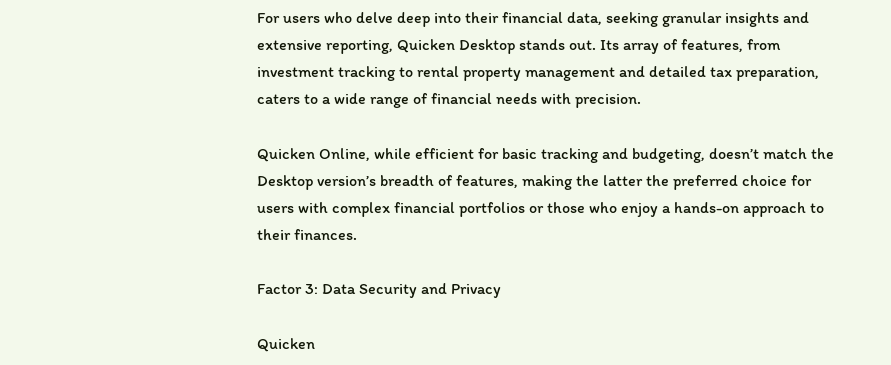For users who delve deep into their financial data, seeking granular insights and extensive reporting, Quicken Desktop stands out. Its array of features, from investment tracking to rental property management and detailed tax preparation, caters to a wide range of financial needs with precision.

Quicken Online, while efficient for basic tracking and budgeting, doesn’t match the Desktop version’s breadth of features, making the latter the preferred choice for users with complex financial portfolios or those who enjoy a hands-on approach to their finances.

Factor 3: Data Security and Privacy

Quicken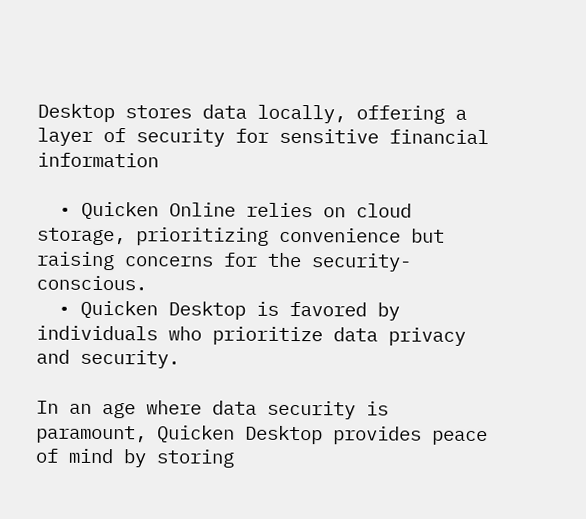Desktop stores data locally, offering a layer of security for sensitive financial information

  • Quicken Online relies on cloud storage, prioritizing convenience but raising concerns for the security-conscious.
  • Quicken Desktop is favored by individuals who prioritize data privacy and security.

In an age where data security is paramount, Quicken Desktop provides peace of mind by storing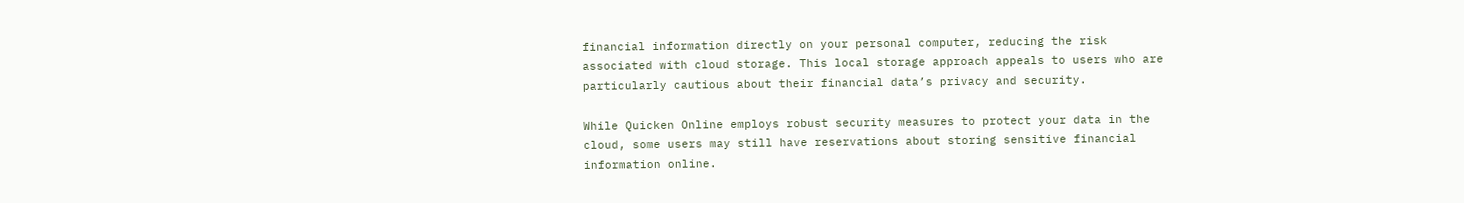financial information directly on your personal computer, reducing the risk associated with cloud storage. This local storage approach appeals to users who are particularly cautious about their financial data’s privacy and security.

While Quicken Online employs robust security measures to protect your data in the cloud, some users may still have reservations about storing sensitive financial information online.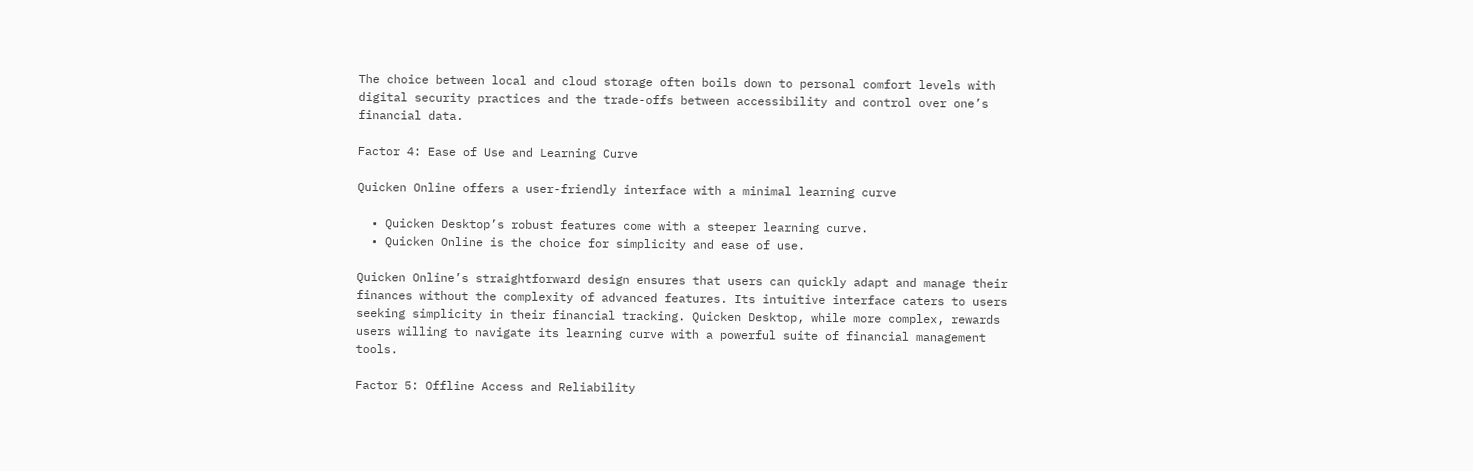The choice between local and cloud storage often boils down to personal comfort levels with digital security practices and the trade-offs between accessibility and control over one’s financial data.

Factor 4: Ease of Use and Learning Curve

Quicken Online offers a user-friendly interface with a minimal learning curve

  • Quicken Desktop’s robust features come with a steeper learning curve.
  • Quicken Online is the choice for simplicity and ease of use.

Quicken Online’s straightforward design ensures that users can quickly adapt and manage their finances without the complexity of advanced features. Its intuitive interface caters to users seeking simplicity in their financial tracking. Quicken Desktop, while more complex, rewards users willing to navigate its learning curve with a powerful suite of financial management tools.

Factor 5: Offline Access and Reliability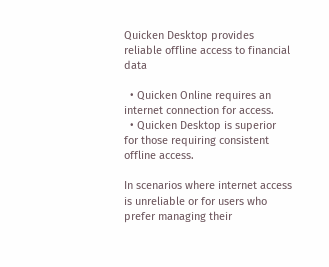Quicken Desktop provides reliable offline access to financial data

  • Quicken Online requires an internet connection for access.
  • Quicken Desktop is superior for those requiring consistent offline access.

In scenarios where internet access is unreliable or for users who prefer managing their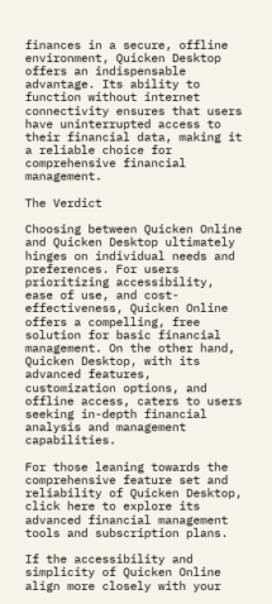finances in a secure, offline environment, Quicken Desktop offers an indispensable advantage. Its ability to function without internet connectivity ensures that users have uninterrupted access to their financial data, making it a reliable choice for comprehensive financial management.

The Verdict

Choosing between Quicken Online and Quicken Desktop ultimately hinges on individual needs and preferences. For users prioritizing accessibility, ease of use, and cost-effectiveness, Quicken Online offers a compelling, free solution for basic financial management. On the other hand, Quicken Desktop, with its advanced features, customization options, and offline access, caters to users seeking in-depth financial analysis and management capabilities.

For those leaning towards the comprehensive feature set and reliability of Quicken Desktop, click here to explore its advanced financial management tools and subscription plans.

If the accessibility and simplicity of Quicken Online align more closely with your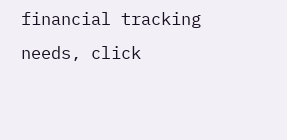financial tracking needs, click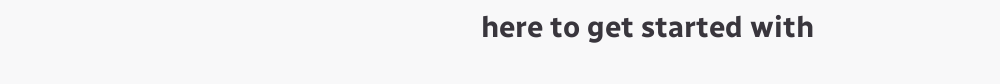here to get started with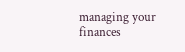managing your finances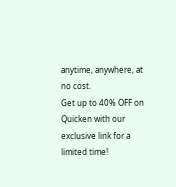anytime, anywhere, at no cost.
Get up to 40% OFF on Quicken with our exclusive link for a limited time!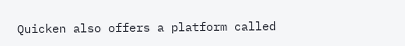Quicken also offers a platform called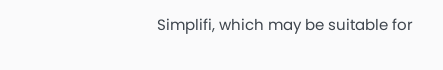Simplifi, which may be suitable for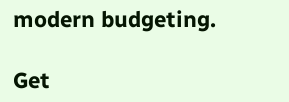modern budgeting.

Get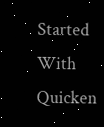Started With Quicken